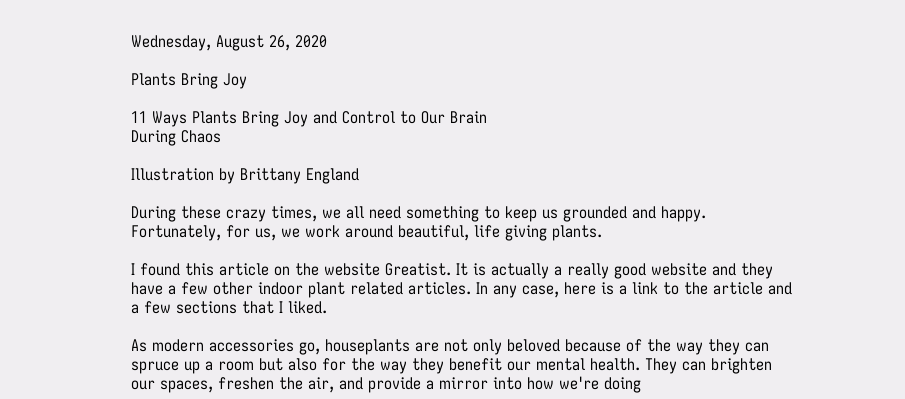Wednesday, August 26, 2020

Plants Bring Joy

11 Ways Plants Bring Joy and Control to Our Brain
During Chaos

Illustration by Brittany England

During these crazy times, we all need something to keep us grounded and happy. Fortunately, for us, we work around beautiful, life giving plants.

I found this article on the website Greatist. It is actually a really good website and they have a few other indoor plant related articles. In any case, here is a link to the article and a few sections that I liked.

As modern accessories go, houseplants are not only beloved because of the way they can spruce up a room but also for the way they benefit our mental health. They can brighten our spaces, freshen the air, and provide a mirror into how we're doing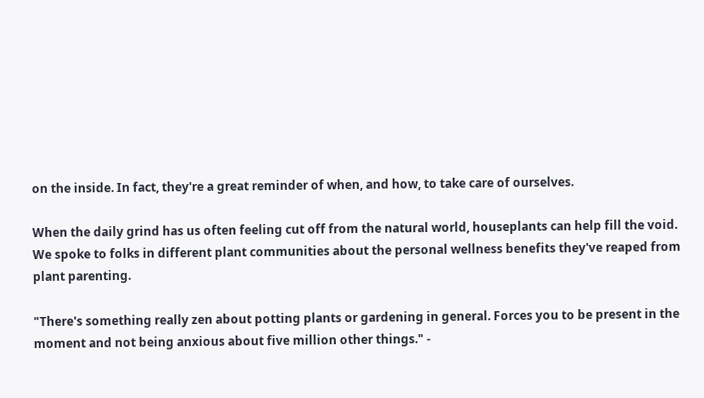on the inside. In fact, they're a great reminder of when, and how, to take care of ourselves.

When the daily grind has us often feeling cut off from the natural world, houseplants can help fill the void. We spoke to folks in different plant communities about the personal wellness benefits they've reaped from plant parenting.

"There's something really zen about potting plants or gardening in general. Forces you to be present in the moment and not being anxious about five million other things." -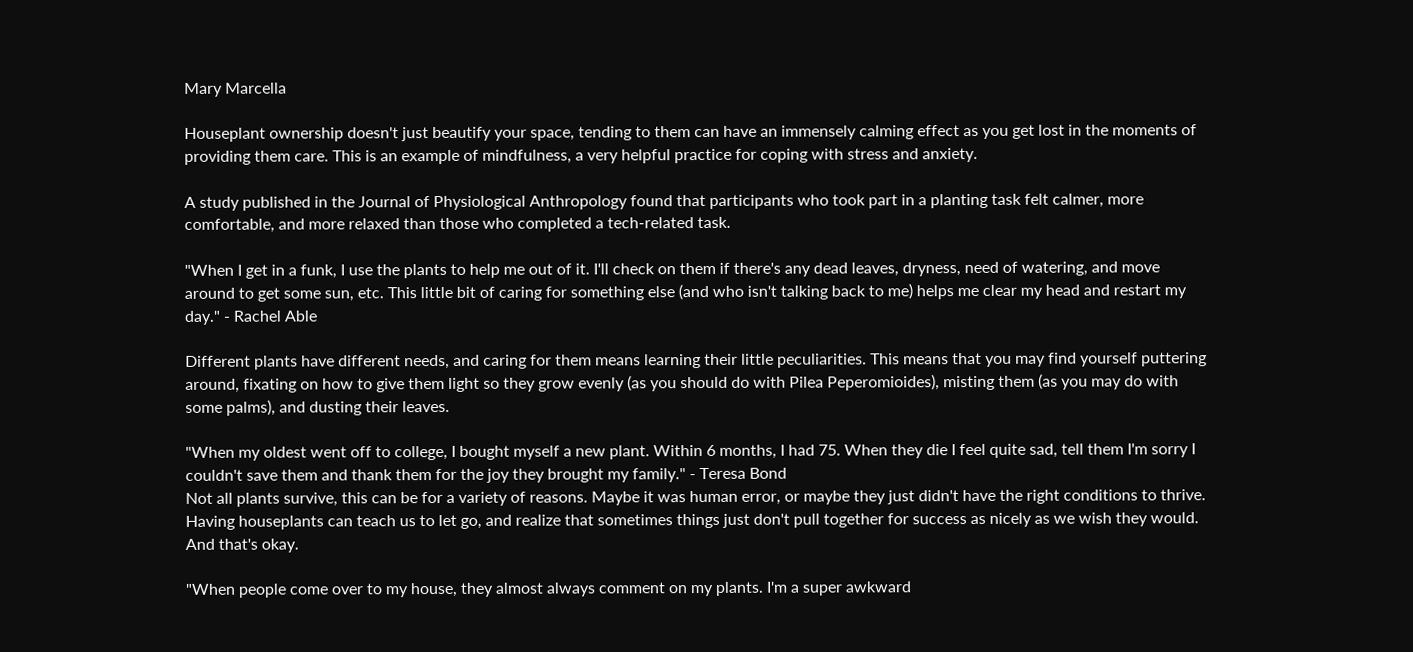Mary Marcella

Houseplant ownership doesn't just beautify your space, tending to them can have an immensely calming effect as you get lost in the moments of providing them care. This is an example of mindfulness, a very helpful practice for coping with stress and anxiety.

A study published in the Journal of Physiological Anthropology found that participants who took part in a planting task felt calmer, more comfortable, and more relaxed than those who completed a tech-related task.

"When I get in a funk, I use the plants to help me out of it. I'll check on them if there's any dead leaves, dryness, need of watering, and move around to get some sun, etc. This little bit of caring for something else (and who isn't talking back to me) helps me clear my head and restart my day." - Rachel Able

Different plants have different needs, and caring for them means learning their little peculiarities. This means that you may find yourself puttering around, fixating on how to give them light so they grow evenly (as you should do with Pilea Peperomioides), misting them (as you may do with some palms), and dusting their leaves.

"When my oldest went off to college, I bought myself a new plant. Within 6 months, I had 75. When they die I feel quite sad, tell them I'm sorry I couldn't save them and thank them for the joy they brought my family." - Teresa Bond
Not all plants survive, this can be for a variety of reasons. Maybe it was human error, or maybe they just didn't have the right conditions to thrive. Having houseplants can teach us to let go, and realize that sometimes things just don't pull together for success as nicely as we wish they would. And that's okay.

"When people come over to my house, they almost always comment on my plants. I'm a super awkward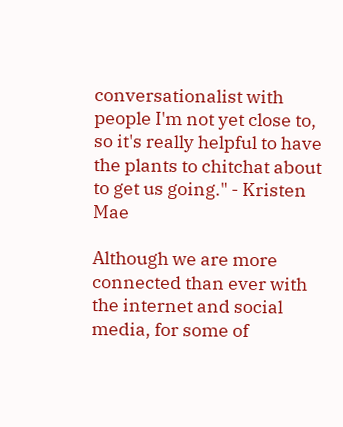conversationalist with people I'm not yet close to, so it's really helpful to have the plants to chitchat about to get us going." - Kristen Mae

Although we are more connected than ever with the internet and social media, for some of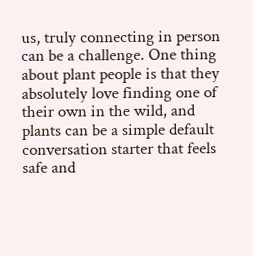us, truly connecting in person can be a challenge. One thing about plant people is that they absolutely love finding one of their own in the wild, and plants can be a simple default conversation starter that feels safe and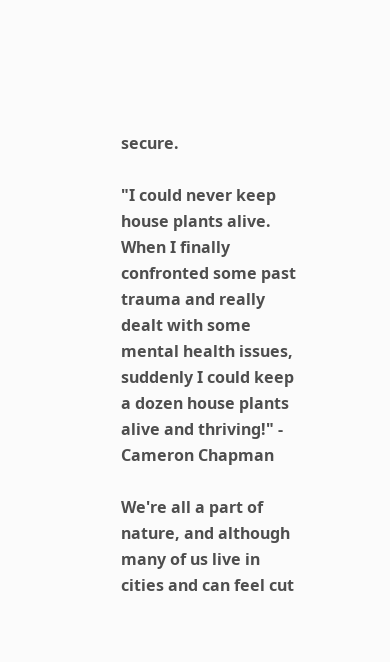secure.

"I could never keep house plants alive. When I finally confronted some past trauma and really dealt with some mental health issues, suddenly I could keep a dozen house plants alive and thriving!" - Cameron Chapman

We're all a part of nature, and although many of us live in cities and can feel cut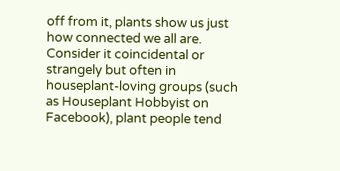off from it, plants show us just how connected we all are. Consider it coincidental or strangely but often in houseplant-loving groups (such as Houseplant Hobbyist on Facebook), plant people tend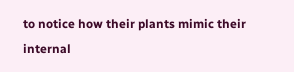to notice how their plants mimic their internal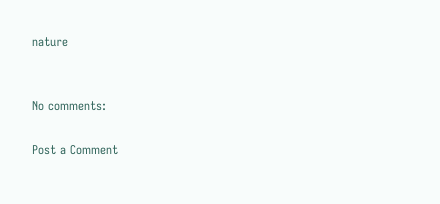nature


No comments:

Post a Comment